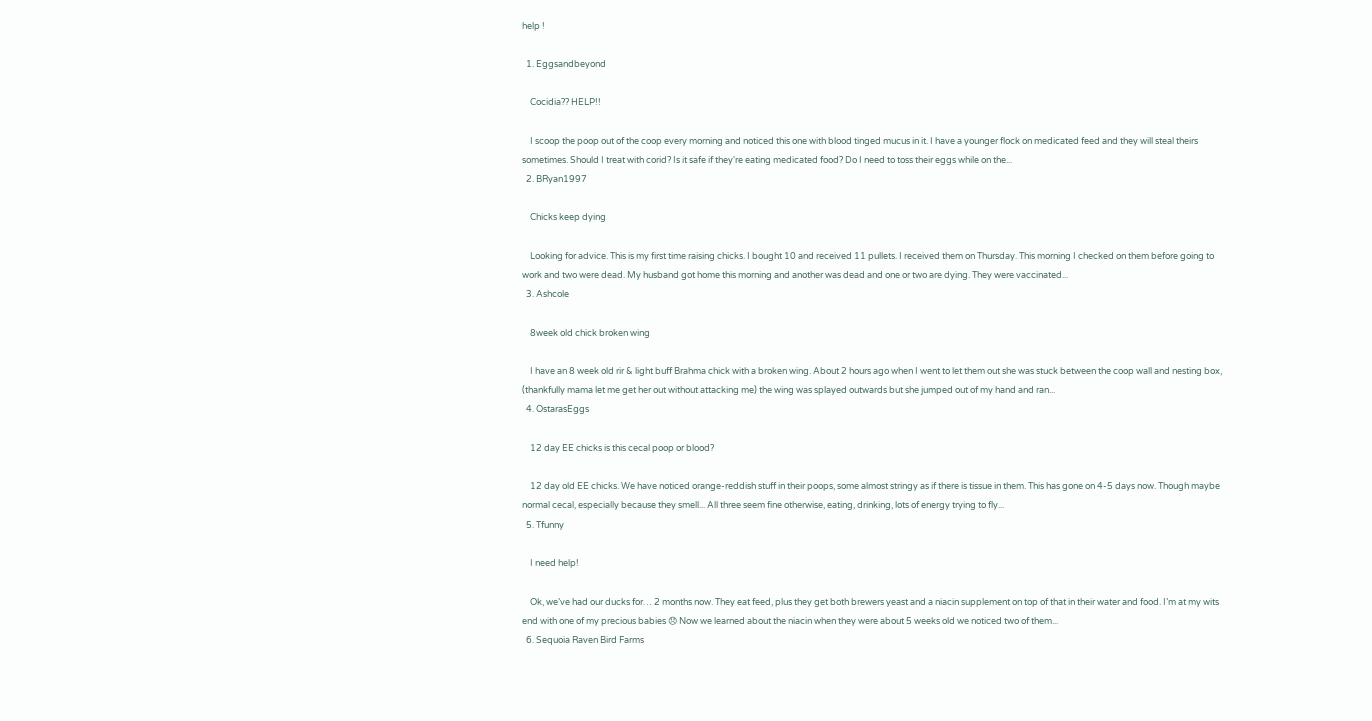help !

  1. Eggsandbeyond

    Cocidia?? HELP!!

    I scoop the poop out of the coop every morning and noticed this one with blood tinged mucus in it. I have a younger flock on medicated feed and they will steal theirs sometimes. Should I treat with corid? Is it safe if they're eating medicated food? Do I need to toss their eggs while on the...
  2. BRyan1997

    Chicks keep dying

    Looking for advice. This is my first time raising chicks. I bought 10 and received 11 pullets. I received them on Thursday. This morning I checked on them before going to work and two were dead. My husband got home this morning and another was dead and one or two are dying. They were vaccinated...
  3. Ashcole

    8week old chick broken wing

    I have an 8 week old rir & light buff Brahma chick with a broken wing. About 2 hours ago when I went to let them out she was stuck between the coop wall and nesting box, (thankfully mama let me get her out without attacking me) the wing was splayed outwards but she jumped out of my hand and ran...
  4. OstarasEggs

    12 day EE chicks is this cecal poop or blood?

    12 day old EE chicks. We have noticed orange-reddish stuff in their poops, some almost stringy as if there is tissue in them. This has gone on 4-5 days now. Though maybe normal cecal, especially because they smell... All three seem fine otherwise, eating, drinking, lots of energy trying to fly...
  5. Tfunny

    I need help!

    Ok, we’ve had our ducks for… 2 months now. They eat feed, plus they get both brewers yeast and a niacin supplement on top of that in their water and food. I’m at my wits end with one of my precious babies 😞 Now we learned about the niacin when they were about 5 weeks old we noticed two of them...
  6. Sequoia Raven Bird Farms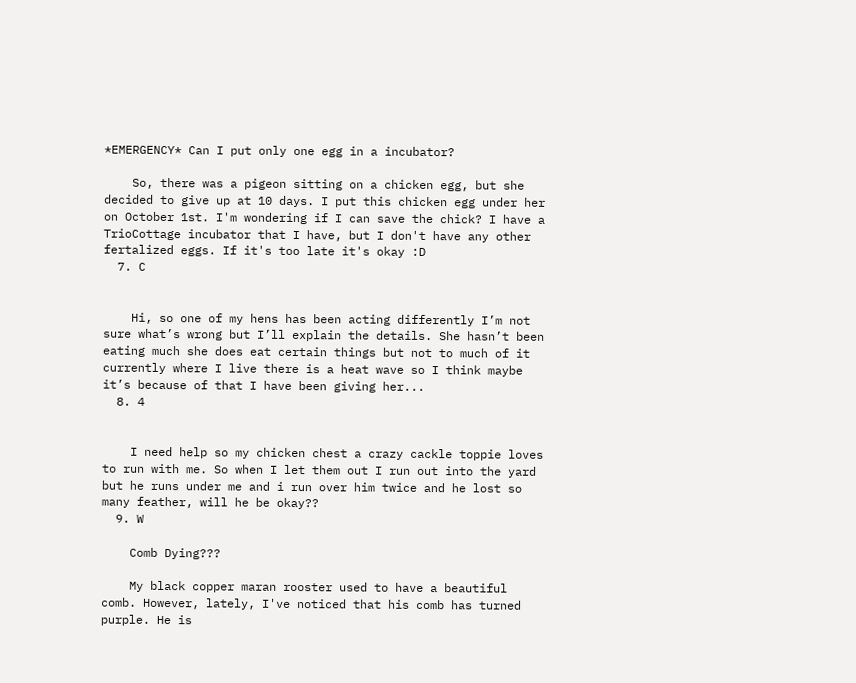*EMERGENCY* Can I put only one egg in a incubator?

    So, there was a pigeon sitting on a chicken egg, but she decided to give up at 10 days. I put this chicken egg under her on October 1st. I'm wondering if I can save the chick? I have a TrioCottage incubator that I have, but I don't have any other fertalized eggs. If it's too late it's okay :D
  7. C


    Hi, so one of my hens has been acting differently I’m not sure what’s wrong but I’ll explain the details. She hasn’t been eating much she does eat certain things but not to much of it currently where I live there is a heat wave so I think maybe it’s because of that I have been giving her...
  8. 4


    I need help so my chicken chest a crazy cackle toppie loves to run with me. So when I let them out I run out into the yard but he runs under me and i run over him twice and he lost so many feather, will he be okay??
  9. W

    Comb Dying???

    My black copper maran rooster used to have a beautiful comb. However, lately, I've noticed that his comb has turned purple. He is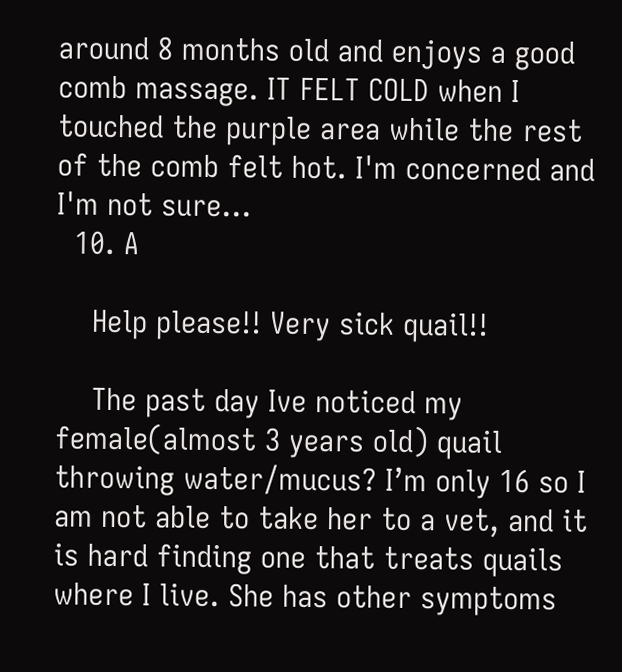around 8 months old and enjoys a good comb massage. IT FELT COLD when I touched the purple area while the rest of the comb felt hot. I'm concerned and I'm not sure...
  10. A

    Help please!! Very sick quail!!

    The past day Ive noticed my female(almost 3 years old) quail throwing water/mucus? I’m only 16 so I am not able to take her to a vet, and it is hard finding one that treats quails where I live. She has other symptoms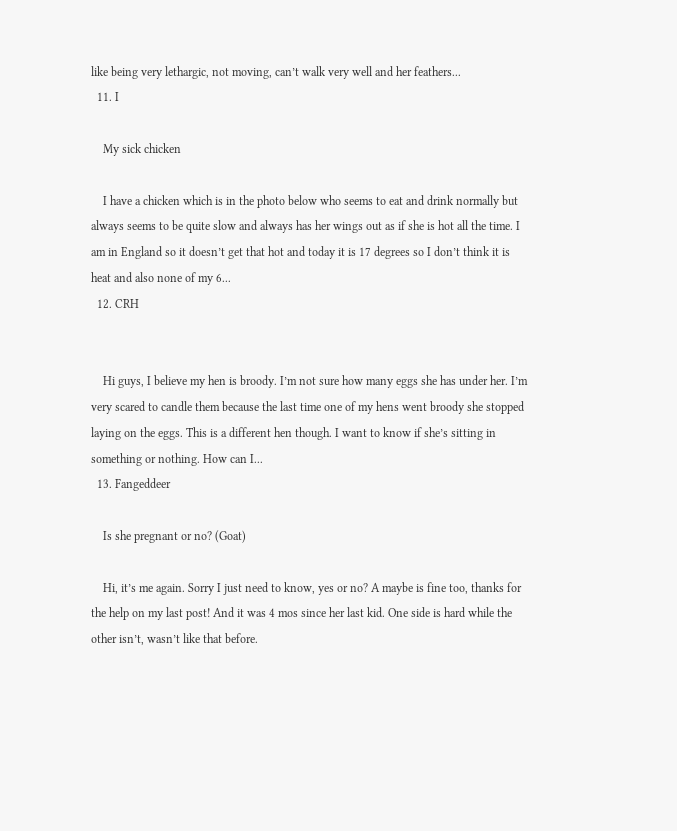like being very lethargic, not moving, can’t walk very well and her feathers...
  11. I

    My sick chicken

    I have a chicken which is in the photo below who seems to eat and drink normally but always seems to be quite slow and always has her wings out as if she is hot all the time. I am in England so it doesn’t get that hot and today it is 17 degrees so I don’t think it is heat and also none of my 6...
  12. CRH


    Hi guys, I believe my hen is broody. I’m not sure how many eggs she has under her. I’m very scared to candle them because the last time one of my hens went broody she stopped laying on the eggs. This is a different hen though. I want to know if she’s sitting in something or nothing. How can I...
  13. Fangeddeer

    Is she pregnant or no? (Goat)

    Hi, it’s me again. Sorry I just need to know, yes or no? A maybe is fine too, thanks for the help on my last post! And it was 4 mos since her last kid. One side is hard while the other isn’t, wasn’t like that before.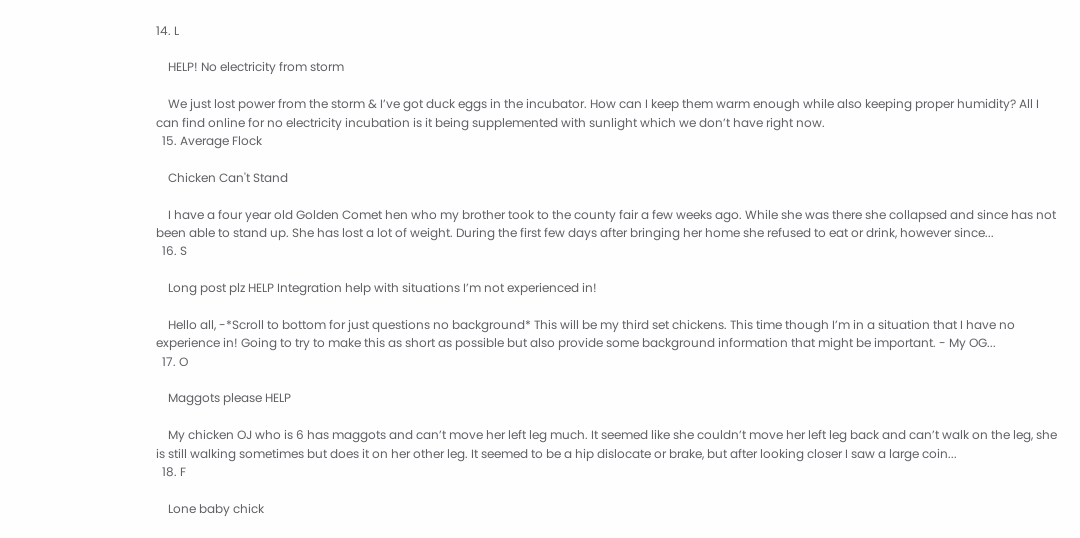14. L

    HELP! No electricity from storm

    We just lost power from the storm & I’ve got duck eggs in the incubator. How can I keep them warm enough while also keeping proper humidity? All I can find online for no electricity incubation is it being supplemented with sunlight which we don’t have right now.
  15. Average Flock

    Chicken Can't Stand

    I have a four year old Golden Comet hen who my brother took to the county fair a few weeks ago. While she was there she collapsed and since has not been able to stand up. She has lost a lot of weight. During the first few days after bringing her home she refused to eat or drink, however since...
  16. S

    Long post plz HELP Integration help with situations I’m not experienced in!

    Hello all, -*Scroll to bottom for just questions no background* This will be my third set chickens. This time though I’m in a situation that I have no experience in! Going to try to make this as short as possible but also provide some background information that might be important. - My OG...
  17. O

    Maggots please HELP

    My chicken OJ who is 6 has maggots and can’t move her left leg much. It seemed like she couldn’t move her left leg back and can’t walk on the leg, she is still walking sometimes but does it on her other leg. It seemed to be a hip dislocate or brake, but after looking closer I saw a large coin...
  18. F

    Lone baby chick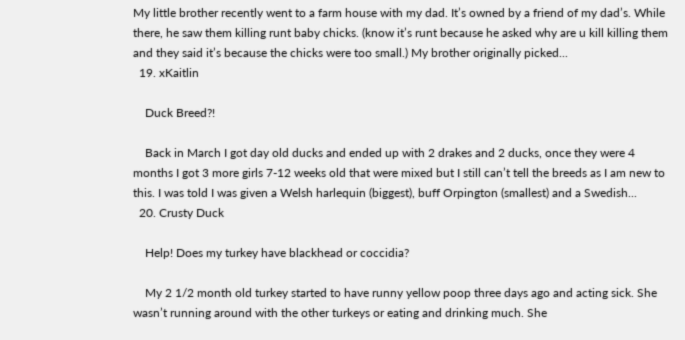My little brother recently went to a farm house with my dad. It’s owned by a friend of my dad’s. While there, he saw them killing runt baby chicks. (know it’s runt because he asked why are u kill killing them and they said it’s because the chicks were too small.) My brother originally picked...
  19. xKaitlin

    Duck Breed?!

    Back in March I got day old ducks and ended up with 2 drakes and 2 ducks, once they were 4 months I got 3 more girls 7-12 weeks old that were mixed but I still can’t tell the breeds as I am new to this. I was told I was given a Welsh harlequin (biggest), buff Orpington (smallest) and a Swedish...
  20. Crusty Duck

    Help! Does my turkey have blackhead or coccidia?

    My 2 1/2 month old turkey started to have runny yellow poop three days ago and acting sick. She wasn’t running around with the other turkeys or eating and drinking much. She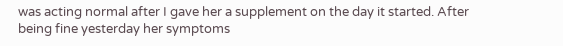was acting normal after I gave her a supplement on the day it started. After being fine yesterday her symptoms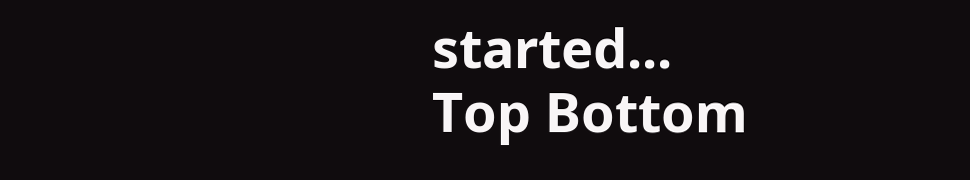started...
Top Bottom